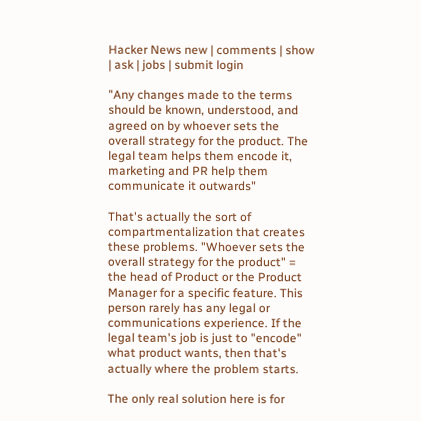Hacker News new | comments | show | ask | jobs | submit login

"Any changes made to the terms should be known, understood, and agreed on by whoever sets the overall strategy for the product. The legal team helps them encode it, marketing and PR help them communicate it outwards"

That's actually the sort of compartmentalization that creates these problems. "Whoever sets the overall strategy for the product" = the head of Product or the Product Manager for a specific feature. This person rarely has any legal or communications experience. If the legal team's job is just to "encode" what product wants, then that's actually where the problem starts.

The only real solution here is for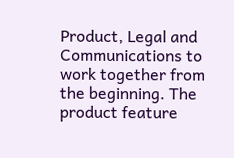Product, Legal and Communications to work together from the beginning. The product feature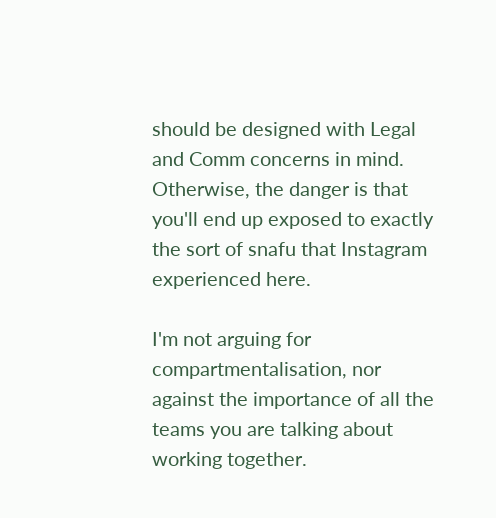should be designed with Legal and Comm concerns in mind. Otherwise, the danger is that you'll end up exposed to exactly the sort of snafu that Instagram experienced here.

I'm not arguing for compartmentalisation, nor against the importance of all the teams you are talking about working together.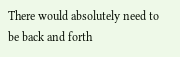There would absolutely need to be back and forth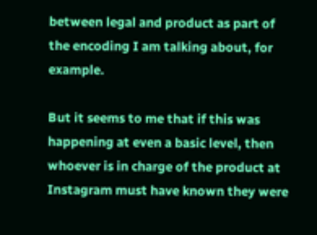between legal and product as part of the encoding I am talking about, for example.

But it seems to me that if this was happening at even a basic level, then whoever is in charge of the product at Instagram must have known they were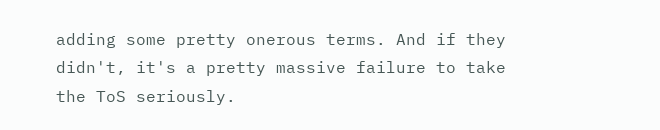adding some pretty onerous terms. And if they didn't, it's a pretty massive failure to take the ToS seriously.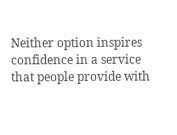Neither option inspires confidence in a service that people provide with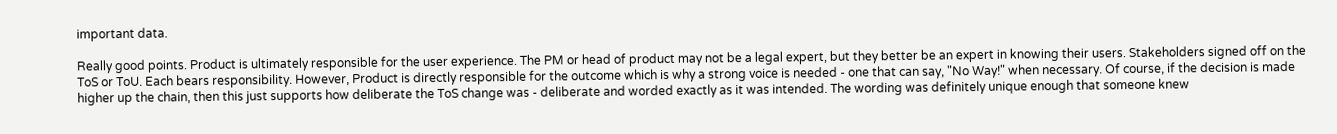important data.

Really good points. Product is ultimately responsible for the user experience. The PM or head of product may not be a legal expert, but they better be an expert in knowing their users. Stakeholders signed off on the ToS or ToU. Each bears responsibility. However, Product is directly responsible for the outcome which is why a strong voice is needed - one that can say, "No Way!" when necessary. Of course, if the decision is made higher up the chain, then this just supports how deliberate the ToS change was - deliberate and worded exactly as it was intended. The wording was definitely unique enough that someone knew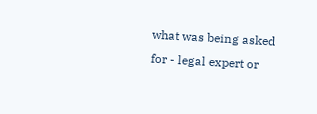what was being asked for - legal expert or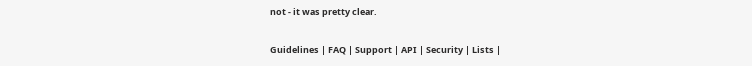not - it was pretty clear.

Guidelines | FAQ | Support | API | Security | Lists |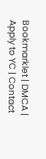Bookmarklet | DMCA | Apply to YC | Contact